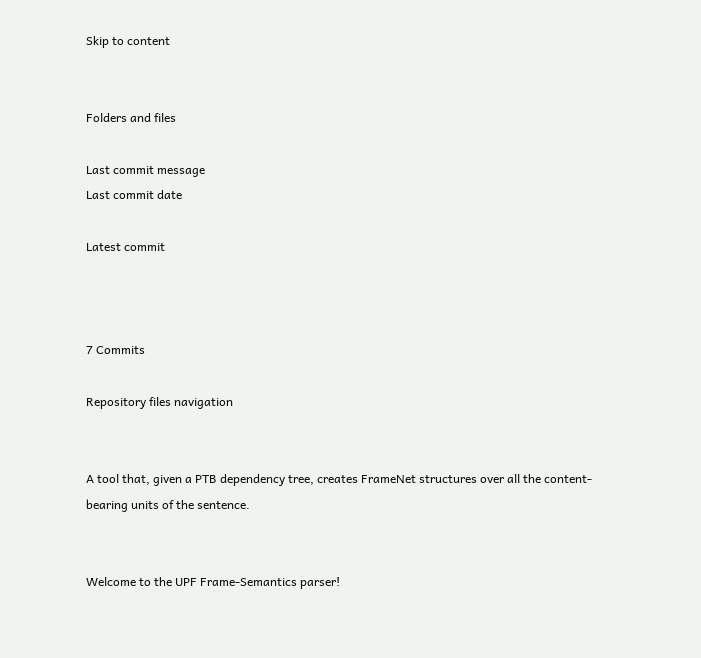Skip to content


Folders and files

Last commit message
Last commit date

Latest commit



7 Commits

Repository files navigation


A tool that, given a PTB dependency tree, creates FrameNet structures over all the content-bearing units of the sentence.


Welcome to the UPF Frame-Semantics parser!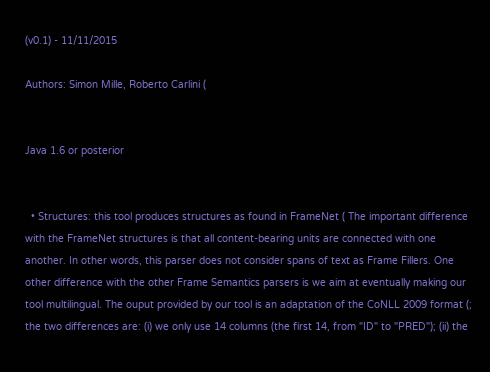(v0.1) - 11/11/2015

Authors: Simon Mille, Roberto Carlini (


Java 1.6 or posterior


  • Structures: this tool produces structures as found in FrameNet ( The important difference with the FrameNet structures is that all content-bearing units are connected with one another. In other words, this parser does not consider spans of text as Frame Fillers. One other difference with the other Frame Semantics parsers is we aim at eventually making our tool multilingual. The ouput provided by our tool is an adaptation of the CoNLL 2009 format (; the two differences are: (i) we only use 14 columns (the first 14, from "ID" to "PRED"); (ii) the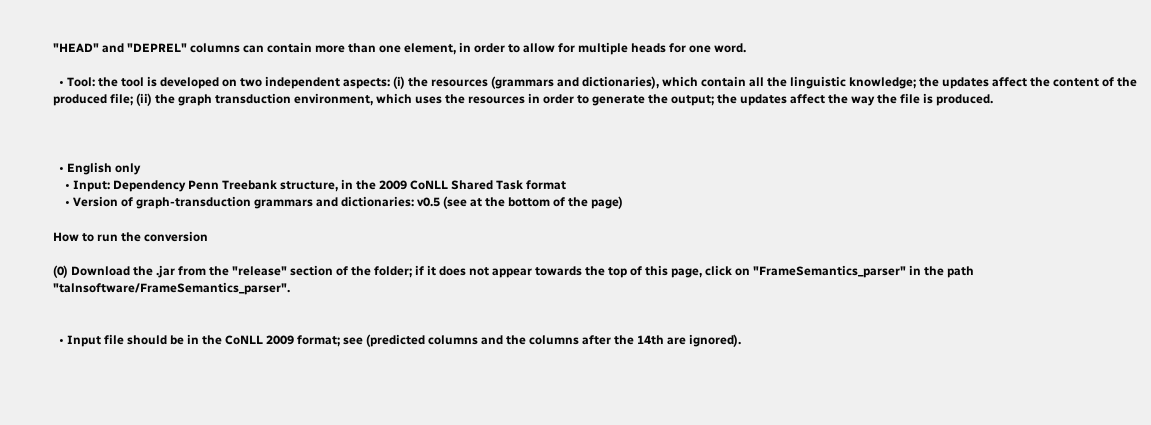"HEAD" and "DEPREL" columns can contain more than one element, in order to allow for multiple heads for one word.

  • Tool: the tool is developed on two independent aspects: (i) the resources (grammars and dictionaries), which contain all the linguistic knowledge; the updates affect the content of the produced file; (ii) the graph transduction environment, which uses the resources in order to generate the output; the updates affect the way the file is produced.



  • English only
    • Input: Dependency Penn Treebank structure, in the 2009 CoNLL Shared Task format
    • Version of graph-transduction grammars and dictionaries: v0.5 (see at the bottom of the page)

How to run the conversion

(0) Download the .jar from the "release" section of the folder; if it does not appear towards the top of this page, click on "FrameSemantics_parser" in the path "talnsoftware/FrameSemantics_parser".


  • Input file should be in the CoNLL 2009 format; see (predicted columns and the columns after the 14th are ignored).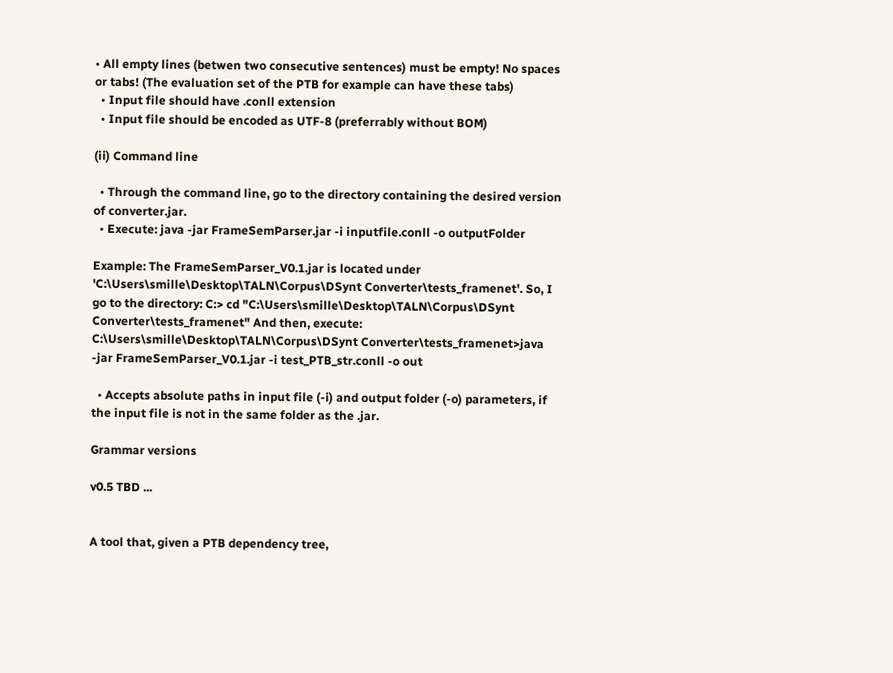• All empty lines (betwen two consecutive sentences) must be empty! No spaces or tabs! (The evaluation set of the PTB for example can have these tabs)
  • Input file should have .conll extension
  • Input file should be encoded as UTF-8 (preferrably without BOM)

(ii) Command line

  • Through the command line, go to the directory containing the desired version of converter.jar.
  • Execute: java -jar FrameSemParser.jar -i inputfile.conll -o outputFolder

Example: The FrameSemParser_V0.1.jar is located under 'C:\Users\smille\Desktop\TALN\Corpus\DSynt Converter\tests_framenet'. So, I go to the directory: C:> cd "C:\Users\smille\Desktop\TALN\Corpus\DSynt Converter\tests_framenet" And then, execute: C:\Users\smille\Desktop\TALN\Corpus\DSynt Converter\tests_framenet>java -jar FrameSemParser_V0.1.jar -i test_PTB_str.conll -o out

  • Accepts absolute paths in input file (-i) and output folder (-o) parameters, if the input file is not in the same folder as the .jar.

Grammar versions

v0.5 TBD ...


A tool that, given a PTB dependency tree,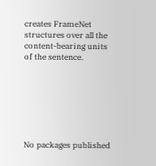creates FrameNet structures over all the content-bearing units of the sentence.







No packages published